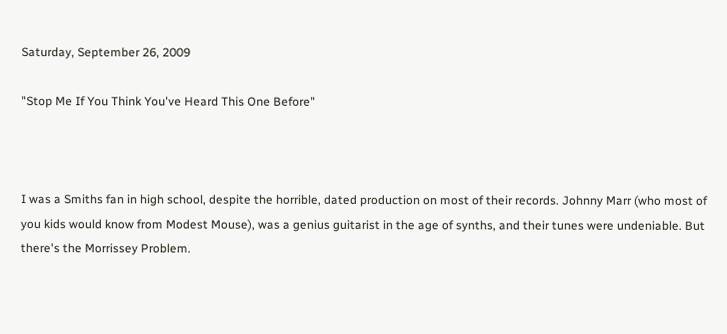Saturday, September 26, 2009

"Stop Me If You Think You've Heard This One Before"



I was a Smiths fan in high school, despite the horrible, dated production on most of their records. Johnny Marr (who most of you kids would know from Modest Mouse), was a genius guitarist in the age of synths, and their tunes were undeniable. But there's the Morrissey Problem.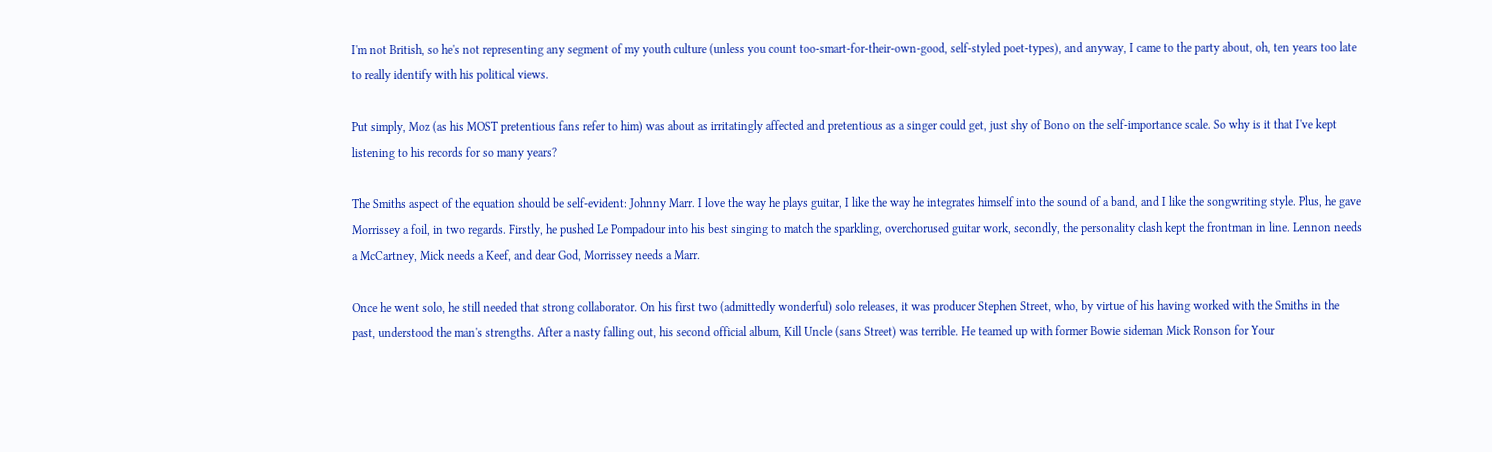I'm not British, so he's not representing any segment of my youth culture (unless you count too-smart-for-their-own-good, self-styled poet-types), and anyway, I came to the party about, oh, ten years too late to really identify with his political views.

Put simply, Moz (as his MOST pretentious fans refer to him) was about as irritatingly affected and pretentious as a singer could get, just shy of Bono on the self-importance scale. So why is it that I've kept listening to his records for so many years?

The Smiths aspect of the equation should be self-evident: Johnny Marr. I love the way he plays guitar, I like the way he integrates himself into the sound of a band, and I like the songwriting style. Plus, he gave Morrissey a foil, in two regards. Firstly, he pushed Le Pompadour into his best singing to match the sparkling, overchorused guitar work, secondly, the personality clash kept the frontman in line. Lennon needs a McCartney, Mick needs a Keef, and dear God, Morrissey needs a Marr.

Once he went solo, he still needed that strong collaborator. On his first two (admittedly wonderful) solo releases, it was producer Stephen Street, who, by virtue of his having worked with the Smiths in the past, understood the man's strengths. After a nasty falling out, his second official album, Kill Uncle (sans Street) was terrible. He teamed up with former Bowie sideman Mick Ronson for Your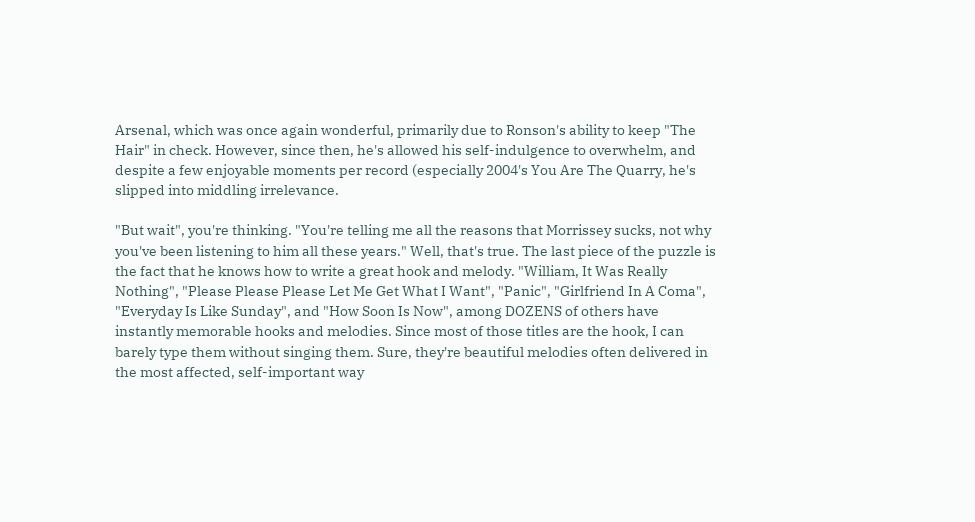Arsenal, which was once again wonderful, primarily due to Ronson's ability to keep "The Hair" in check. However, since then, he's allowed his self-indulgence to overwhelm, and despite a few enjoyable moments per record (especially 2004's You Are The Quarry, he's slipped into middling irrelevance.

"But wait", you're thinking. "You're telling me all the reasons that Morrissey sucks, not why you've been listening to him all these years." Well, that's true. The last piece of the puzzle is the fact that he knows how to write a great hook and melody. "William, It Was Really Nothing", "Please Please Please Let Me Get What I Want", "Panic", "Girlfriend In A Coma", "Everyday Is Like Sunday", and "How Soon Is Now", among DOZENS of others have instantly memorable hooks and melodies. Since most of those titles are the hook, I can barely type them without singing them. Sure, they're beautiful melodies often delivered in the most affected, self-important way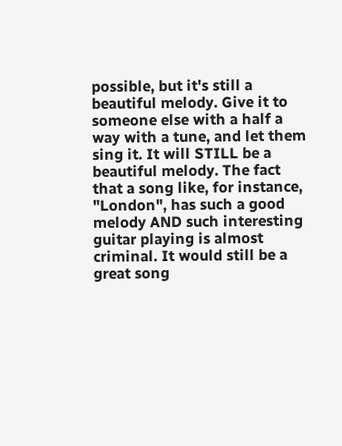possible, but it's still a beautiful melody. Give it to someone else with a half a way with a tune, and let them sing it. It will STILL be a beautiful melody. The fact that a song like, for instance, "London", has such a good melody AND such interesting guitar playing is almost criminal. It would still be a great song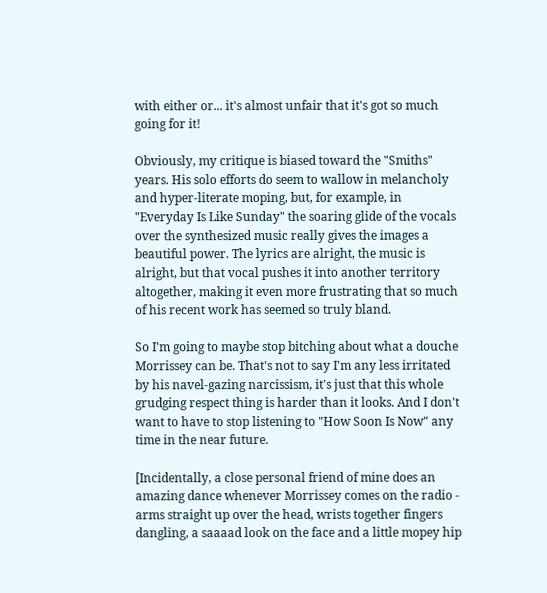with either or... it's almost unfair that it's got so much going for it!

Obviously, my critique is biased toward the "Smiths" years. His solo efforts do seem to wallow in melancholy and hyper-literate moping, but, for example, in "Everyday Is Like Sunday" the soaring glide of the vocals over the synthesized music really gives the images a beautiful power. The lyrics are alright, the music is alright, but that vocal pushes it into another territory altogether, making it even more frustrating that so much of his recent work has seemed so truly bland.

So I'm going to maybe stop bitching about what a douche Morrissey can be. That's not to say I'm any less irritated by his navel-gazing narcissism, it's just that this whole grudging respect thing is harder than it looks. And I don't want to have to stop listening to "How Soon Is Now" any time in the near future.

[Incidentally, a close personal friend of mine does an amazing dance whenever Morrissey comes on the radio - arms straight up over the head, wrists together fingers dangling, a saaaad look on the face and a little mopey hip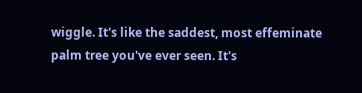wiggle. It's like the saddest, most effeminate palm tree you've ever seen. It's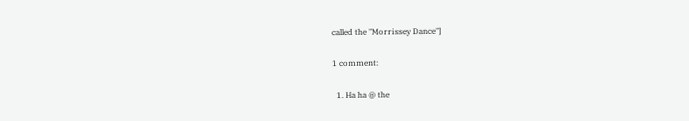called the "Morrissey Dance"]

1 comment:

  1. Ha ha @ the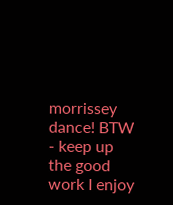morrissey dance! BTW - keep up the good work I enjoy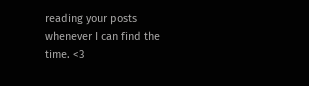reading your posts whenever I can find the time. <3